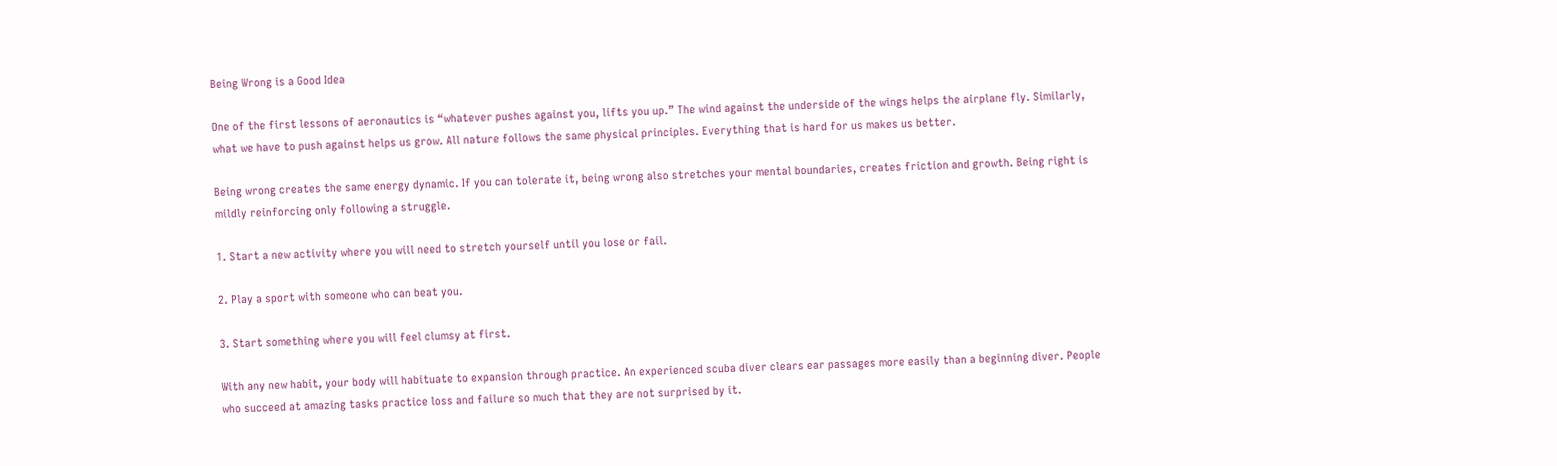Being Wrong is a Good Idea

One of the first lessons of aeronautics is “whatever pushes against you, lifts you up.” The wind against the underside of the wings helps the airplane fly. Similarly, what we have to push against helps us grow. All nature follows the same physical principles. Everything that is hard for us makes us better.

Being wrong creates the same energy dynamic. If you can tolerate it, being wrong also stretches your mental boundaries, creates friction and growth. Being right is mildly reinforcing only following a struggle.

1. Start a new activity where you will need to stretch yourself until you lose or fail.

2. Play a sport with someone who can beat you.

3. Start something where you will feel clumsy at first.

With any new habit, your body will habituate to expansion through practice. An experienced scuba diver clears ear passages more easily than a beginning diver. People who succeed at amazing tasks practice loss and failure so much that they are not surprised by it.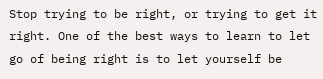Stop trying to be right, or trying to get it right. One of the best ways to learn to let go of being right is to let yourself be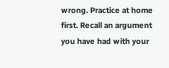wrong. Practice at home first. Recall an argument you have had with your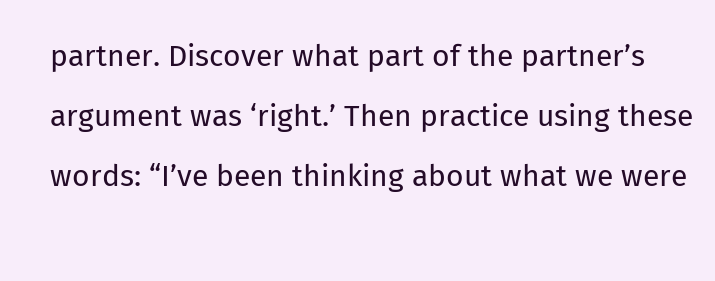partner. Discover what part of the partner’s argument was ‘right.’ Then practice using these words: “I’ve been thinking about what we were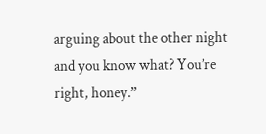arguing about the other night and you know what? You’re right, honey.”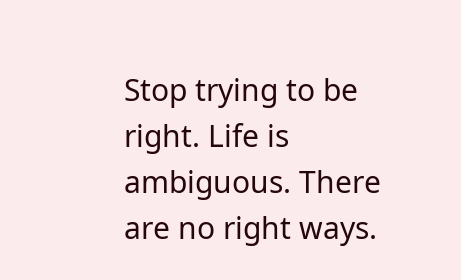Stop trying to be right. Life is ambiguous. There are no right ways.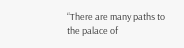“There are many paths to the palace of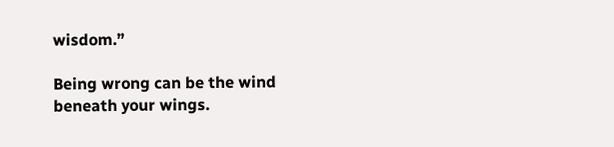wisdom.”

Being wrong can be the wind beneath your wings.